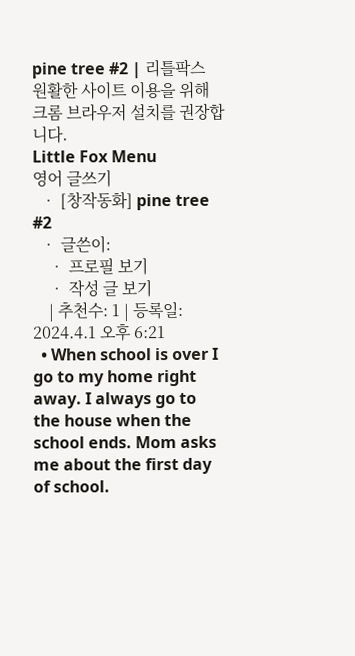pine tree #2 | 리틀팍스
원활한 사이트 이용을 위해 크롬 브라우저 설치를 권장합니다.
Little Fox Menu
영어 글쓰기
  • [창작동화] pine tree #2
  • 글쓴이:
    • 프로필 보기
    • 작성 글 보기
    | 추천수: 1 | 등록일: 2024.4.1 오후 6:21
  • When school is over I go to my home right away. I always go to the house when the school ends. Mom asks me about the first day of school.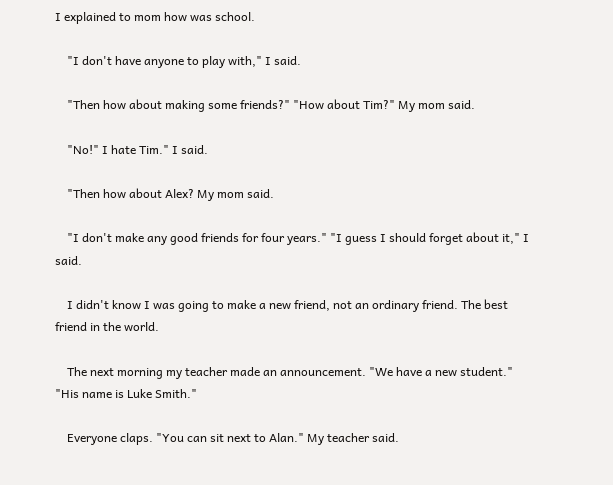I explained to mom how was school.

    "I don't have anyone to play with," I said.

    "Then how about making some friends?" "How about Tim?" My mom said.

    "No!" I hate Tim." I said.

    "Then how about Alex? My mom said.

    "I don't make any good friends for four years." "I guess I should forget about it," I said.

    I didn't know I was going to make a new friend, not an ordinary friend. The best friend in the world.

    The next morning my teacher made an announcement. "We have a new student." "His name is Luke Smith."

    Everyone claps. "You can sit next to Alan." My teacher said.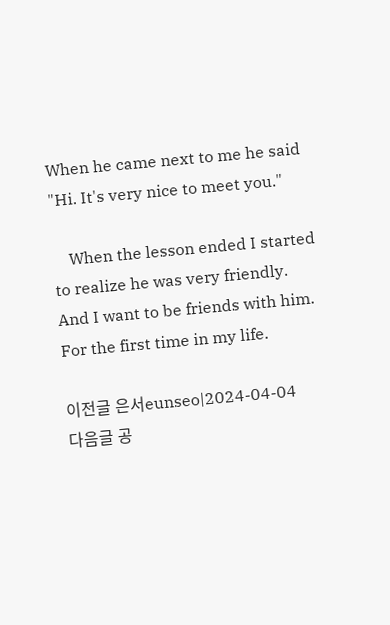When he came next to me he said "Hi. It's very nice to meet you."

    When the lesson ended I started to realize he was very friendly. And I want to be friends with him. For the first time in my life.

이전글 은서eunseo|2024-04-04
다음글 공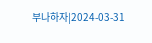부나하자|2024-03-31